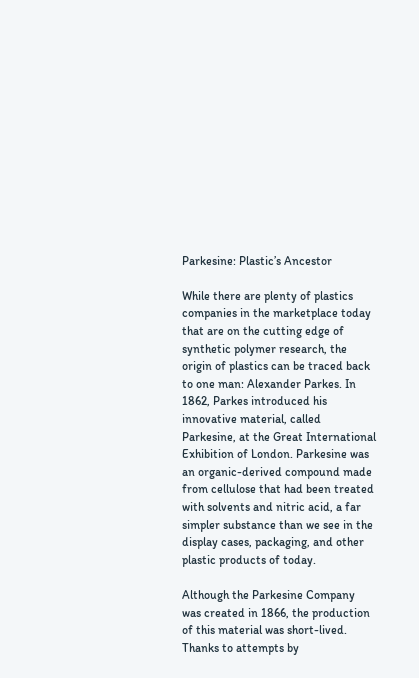Parkesine: Plastic’s Ancestor

While there are plenty of plastics companies in the marketplace today that are on the cutting edge of synthetic polymer research, the origin of plastics can be traced back to one man: Alexander Parkes. In 1862, Parkes introduced his innovative material, called Parkesine, at the Great International Exhibition of London. Parkesine was an organic-derived compound made from cellulose that had been treated with solvents and nitric acid, a far simpler substance than we see in the display cases, packaging, and other plastic products of today.

Although the Parkesine Company was created in 1866, the production of this material was short-lived. Thanks to attempts by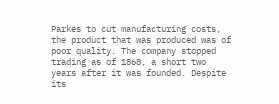Parkes to cut manufacturing costs, the product that was produced was of poor quality. The company stopped trading as of 1868, a short two years after it was founded. Despite its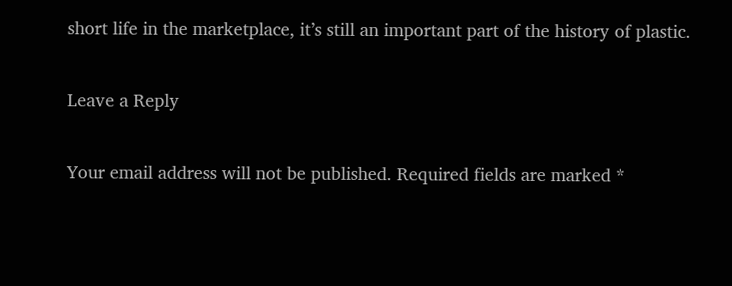short life in the marketplace, it’s still an important part of the history of plastic.

Leave a Reply

Your email address will not be published. Required fields are marked *